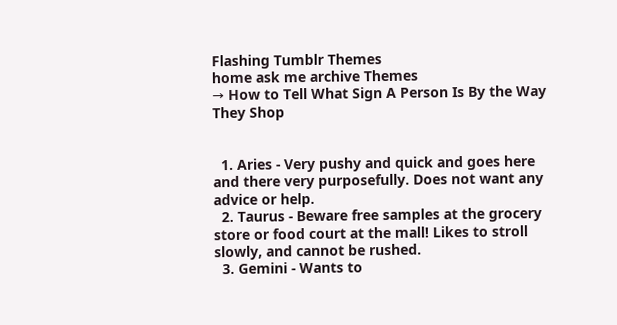Flashing Tumblr Themes
home ask me archive Themes
→ How to Tell What Sign A Person Is By the Way They Shop


  1. Aries - Very pushy and quick and goes here and there very purposefully. Does not want any advice or help.
  2. Taurus - Beware free samples at the grocery store or food court at the mall! Likes to stroll slowly, and cannot be rushed.
  3. Gemini - Wants to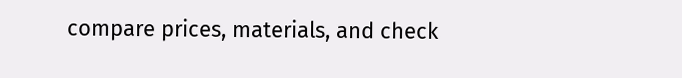compare prices, materials, and check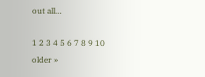out all…

1 2 3 4 5 6 7 8 9 10 older »